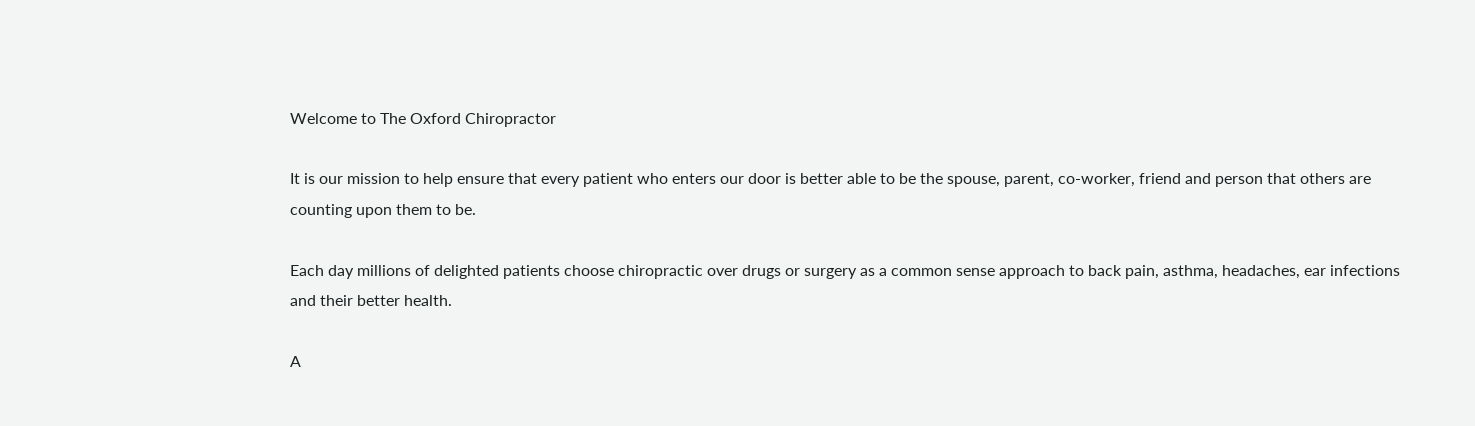Welcome to The Oxford Chiropractor

It is our mission to help ensure that every patient who enters our door is better able to be the spouse, parent, co-worker, friend and person that others are counting upon them to be.

Each day millions of delighted patients choose chiropractic over drugs or surgery as a common sense approach to back pain, asthma, headaches, ear infections and their better health.

A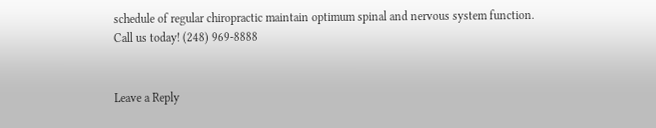schedule of regular chiropractic maintain optimum spinal and nervous system function.
Call us today! (248) 969-8888


Leave a Reply